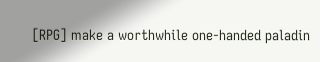[RPG] make a worthwhile one-handed paladin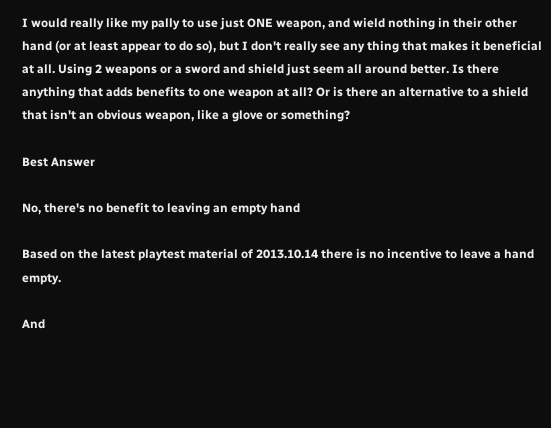I would really like my pally to use just ONE weapon, and wield nothing in their other hand (or at least appear to do so), but I don't really see any thing that makes it beneficial at all. Using 2 weapons or a sword and shield just seem all around better. Is there anything that adds benefits to one weapon at all? Or is there an alternative to a shield that isn't an obvious weapon, like a glove or something?

Best Answer

No, there's no benefit to leaving an empty hand

Based on the latest playtest material of 2013.10.14 there is no incentive to leave a hand empty.

And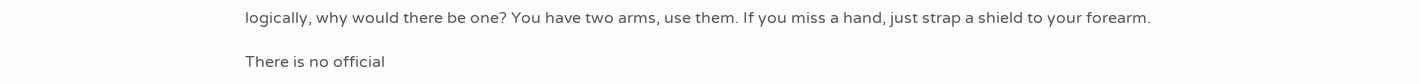logically, why would there be one? You have two arms, use them. If you miss a hand, just strap a shield to your forearm.

There is no official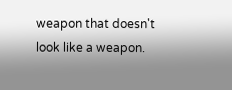weapon that doesn't look like a weapon.